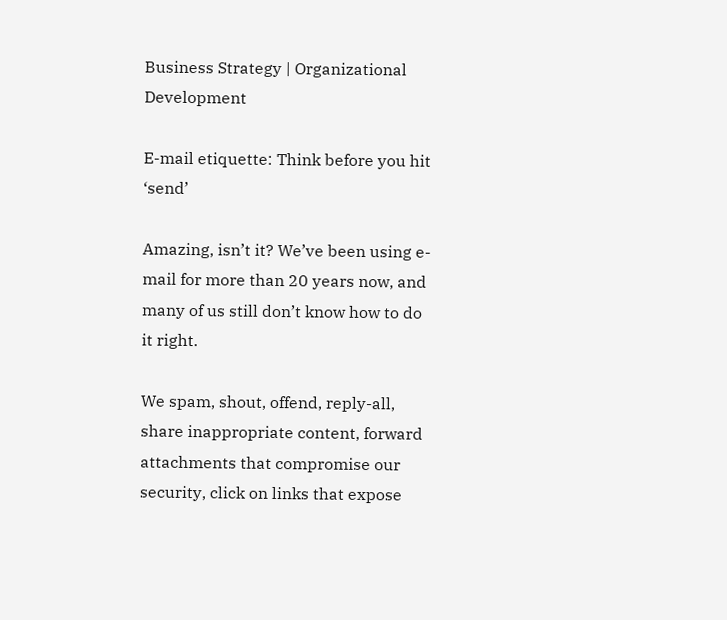Business Strategy | Organizational Development

E-mail etiquette: Think before you hit ‘send’

Amazing, isn’t it? We’ve been using e-mail for more than 20 years now, and many of us still don’t know how to do it right.

We spam, shout, offend, reply-all, share inappropriate content, forward attachments that compromise our security, click on links that expose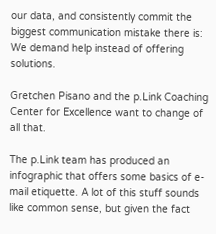our data, and consistently commit the biggest communication mistake there is: We demand help instead of offering solutions.

Gretchen Pisano and the p.Link Coaching Center for Excellence want to change of all that.

The p.Link team has produced an infographic that offers some basics of e-mail etiquette. A lot of this stuff sounds like common sense, but given the fact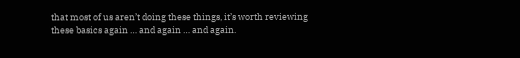that most of us aren’t doing these things, it’s worth reviewing these basics again … and again … and again.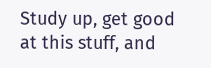Study up, get good at this stuff, and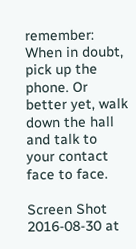remember: When in doubt, pick up the phone. Or better yet, walk down the hall and talk to your contact face to face.

Screen Shot 2016-08-30 at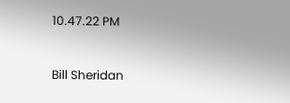10.47.22 PM


Bill Sheridan